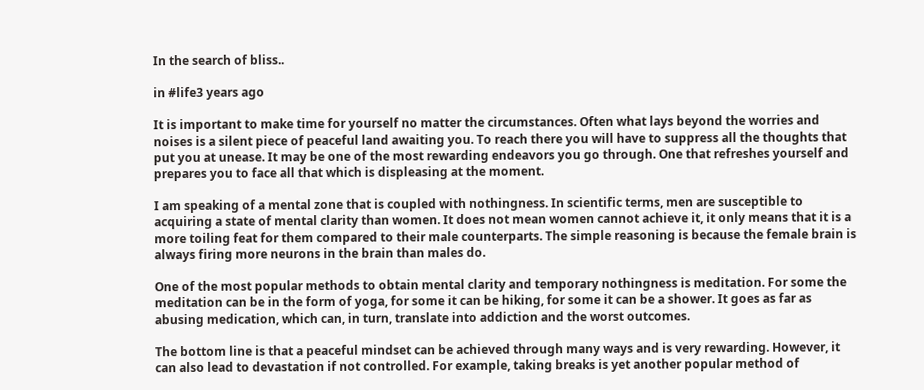In the search of bliss..

in #life3 years ago

It is important to make time for yourself no matter the circumstances. Often what lays beyond the worries and noises is a silent piece of peaceful land awaiting you. To reach there you will have to suppress all the thoughts that put you at unease. It may be one of the most rewarding endeavors you go through. One that refreshes yourself and prepares you to face all that which is displeasing at the moment.

I am speaking of a mental zone that is coupled with nothingness. In scientific terms, men are susceptible to acquiring a state of mental clarity than women. It does not mean women cannot achieve it, it only means that it is a more toiling feat for them compared to their male counterparts. The simple reasoning is because the female brain is always firing more neurons in the brain than males do.

One of the most popular methods to obtain mental clarity and temporary nothingness is meditation. For some the meditation can be in the form of yoga, for some it can be hiking, for some it can be a shower. It goes as far as abusing medication, which can, in turn, translate into addiction and the worst outcomes.

The bottom line is that a peaceful mindset can be achieved through many ways and is very rewarding. However, it can also lead to devastation if not controlled. For example, taking breaks is yet another popular method of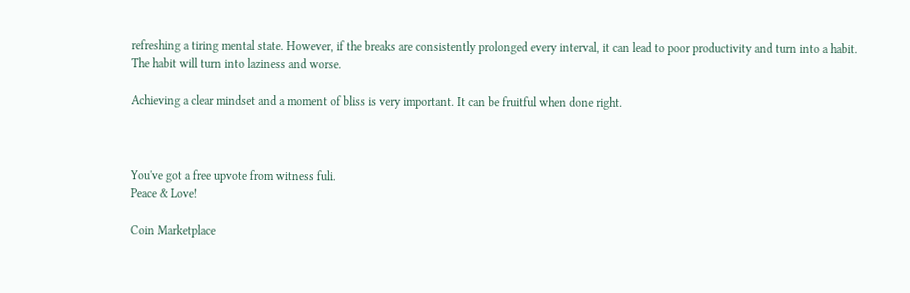refreshing a tiring mental state. However, if the breaks are consistently prolonged every interval, it can lead to poor productivity and turn into a habit. The habit will turn into laziness and worse.

Achieving a clear mindset and a moment of bliss is very important. It can be fruitful when done right.



You've got a free upvote from witness fuli.
Peace & Love!

Coin Marketplace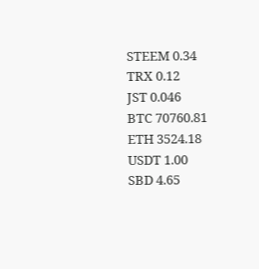STEEM 0.34
TRX 0.12
JST 0.046
BTC 70760.81
ETH 3524.18
USDT 1.00
SBD 4.65